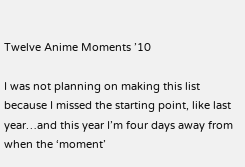Twelve Anime Moments ’10

I was not planning on making this list because I missed the starting point, like last year…and this year I’m four days away from when the ‘moment’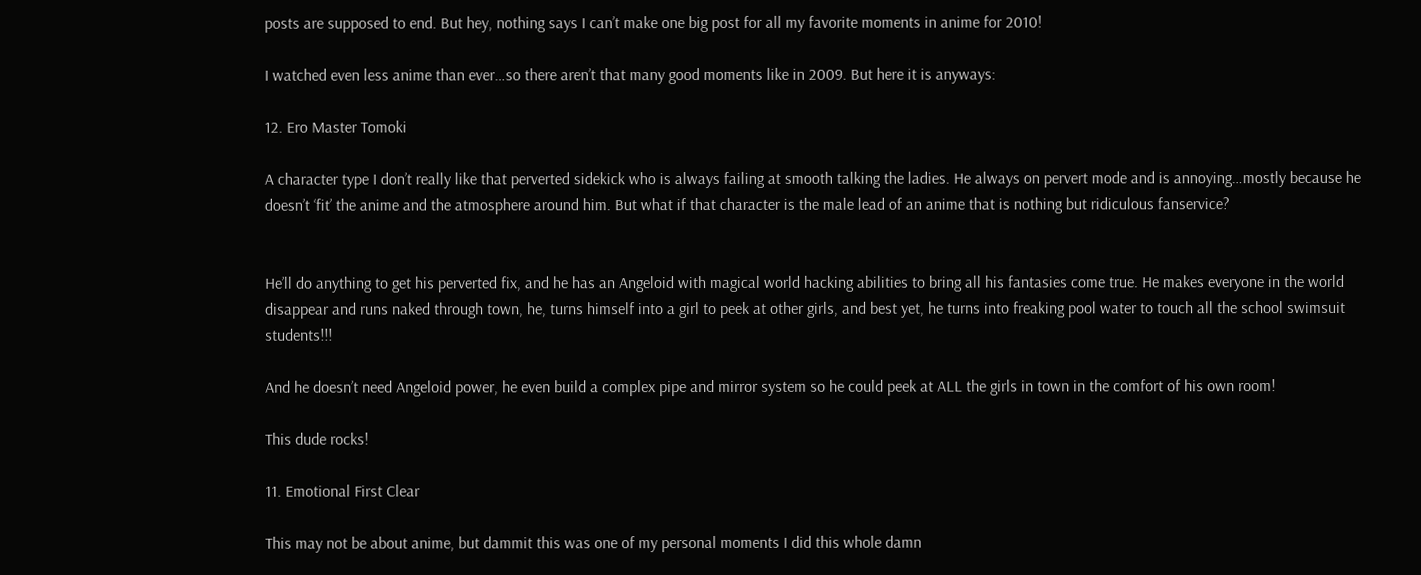posts are supposed to end. But hey, nothing says I can’t make one big post for all my favorite moments in anime for 2010!

I watched even less anime than ever…so there aren’t that many good moments like in 2009. But here it is anyways:

12. Ero Master Tomoki

A character type I don’t really like that perverted sidekick who is always failing at smooth talking the ladies. He always on pervert mode and is annoying…mostly because he doesn’t ‘fit’ the anime and the atmosphere around him. But what if that character is the male lead of an anime that is nothing but ridiculous fanservice?


He’ll do anything to get his perverted fix, and he has an Angeloid with magical world hacking abilities to bring all his fantasies come true. He makes everyone in the world disappear and runs naked through town, he, turns himself into a girl to peek at other girls, and best yet, he turns into freaking pool water to touch all the school swimsuit students!!!

And he doesn’t need Angeloid power, he even build a complex pipe and mirror system so he could peek at ALL the girls in town in the comfort of his own room!

This dude rocks!

11. Emotional First Clear

This may not be about anime, but dammit this was one of my personal moments I did this whole damn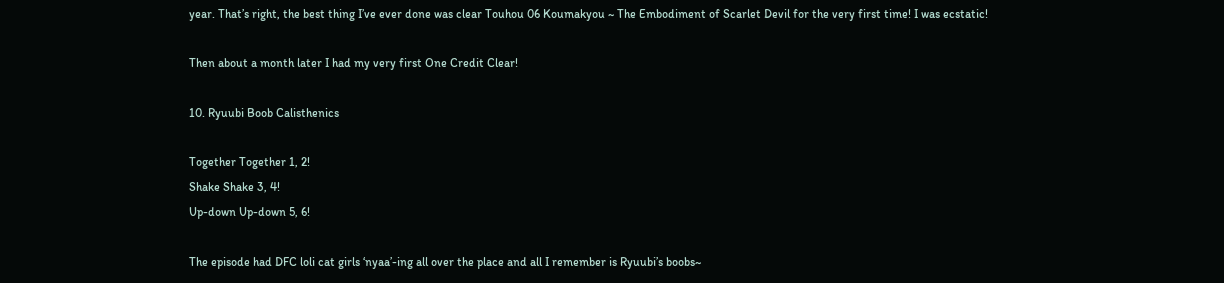year. That’s right, the best thing I’ve ever done was clear Touhou 06 Koumakyou ~ The Embodiment of Scarlet Devil for the very first time! I was ecstatic!

Then about a month later I had my very first One Credit Clear!

10. Ryuubi Boob Calisthenics

Together Together 1, 2!
Shake Shake 3, 4!
Up-down Up-down 5, 6!

The episode had DFC loli cat girls ‘nyaa’-ing all over the place and all I remember is Ryuubi’s boobs~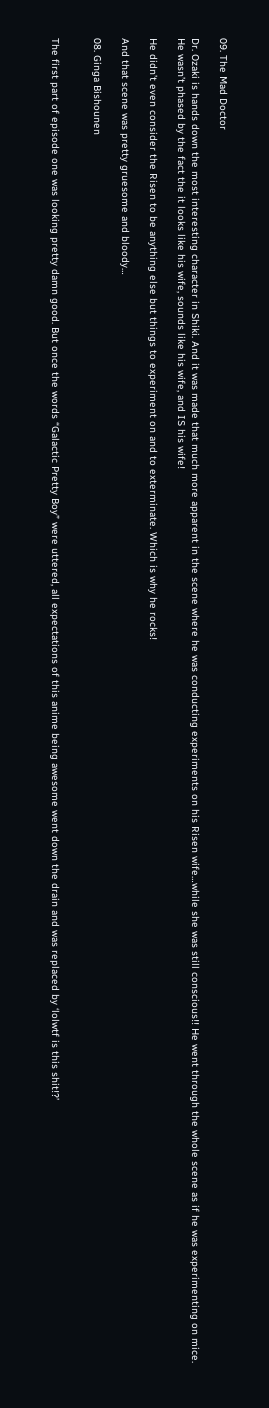09. The Mad Doctor

Dr. Ozaki is hands down the most interesting character in Shiki. And it was made that much more apparent in the scene where he was conducting experiments on his Risen wife…while she was still conscious!! He went through the whole scene as if he was experimenting on mice. He wasn’t phased by the fact the it looks like his wife, sounds like his wife, and IS his wife!

He didn’t even consider the Risen to be anything else but things to experiment on and to exterminate. Which is why he rocks!

And that scene was pretty gruesome and bloody…

08. Ginga Bishounen


The first part of episode one was looking pretty damn good. But once the words “Galactic Pretty Boy” were uttered, all expectations of this anime being awesome went down the drain and was replaced by ‘lolwtf is this shit!?’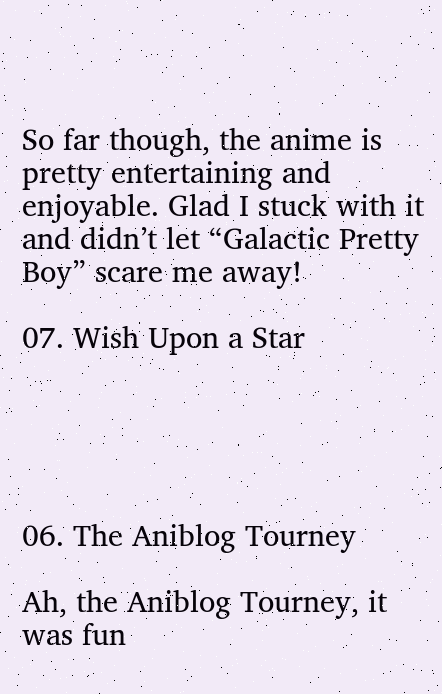So far though, the anime is pretty entertaining and enjoyable. Glad I stuck with it and didn’t let “Galactic Pretty Boy” scare me away!

07. Wish Upon a Star





06. The Aniblog Tourney

Ah, the Aniblog Tourney, it was fun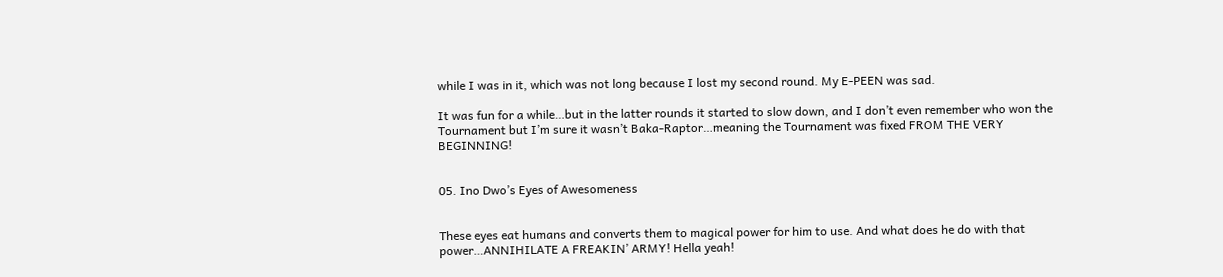while I was in it, which was not long because I lost my second round. My E-PEEN was sad.

It was fun for a while…but in the latter rounds it started to slow down, and I don’t even remember who won the Tournament but I’m sure it wasn’t Baka-Raptor…meaning the Tournament was fixed FROM THE VERY BEGINNING!


05. Ino Dwo’s Eyes of Awesomeness


These eyes eat humans and converts them to magical power for him to use. And what does he do with that power…ANNIHILATE A FREAKIN’ ARMY! Hella yeah!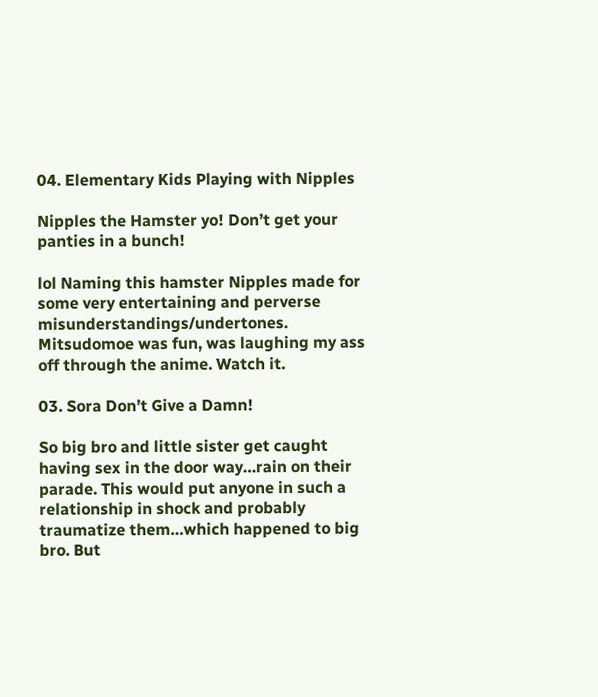04. Elementary Kids Playing with Nipples

Nipples the Hamster yo! Don’t get your panties in a bunch!

lol Naming this hamster Nipples made for some very entertaining and perverse misunderstandings/undertones. Mitsudomoe was fun, was laughing my ass off through the anime. Watch it.

03. Sora Don’t Give a Damn!

So big bro and little sister get caught having sex in the door way…rain on their parade. This would put anyone in such a relationship in shock and probably traumatize them…which happened to big bro. But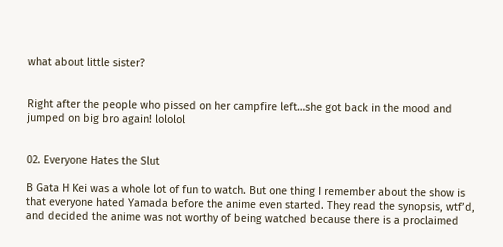what about little sister?


Right after the people who pissed on her campfire left…she got back in the mood and jumped on big bro again! lololol


02. Everyone Hates the Slut

B Gata H Kei was a whole lot of fun to watch. But one thing I remember about the show is that everyone hated Yamada before the anime even started. They read the synopsis, wtf’d, and decided the anime was not worthy of being watched because there is a proclaimed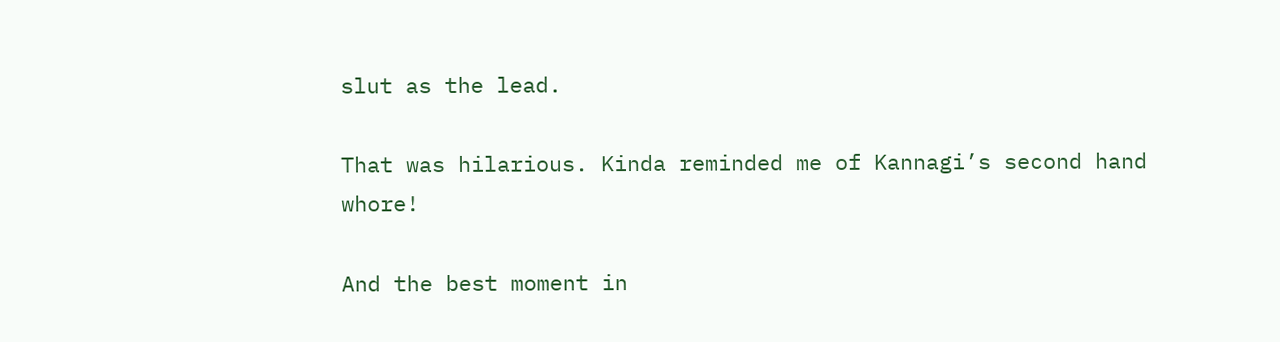slut as the lead.

That was hilarious. Kinda reminded me of Kannagi’s second hand whore!

And the best moment in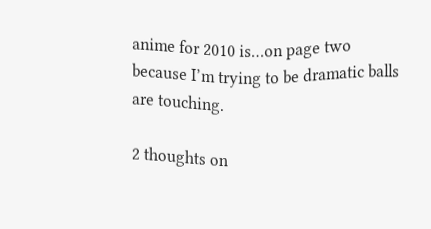anime for 2010 is…on page two because I’m trying to be dramatic balls are touching.

2 thoughts on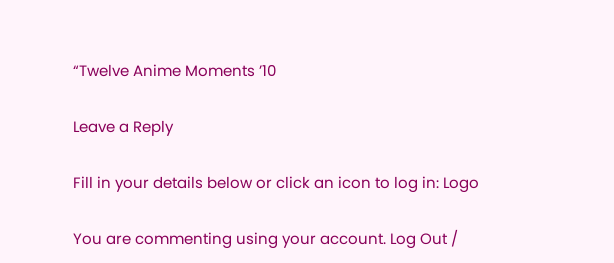“Twelve Anime Moments ’10

Leave a Reply

Fill in your details below or click an icon to log in: Logo

You are commenting using your account. Log Out /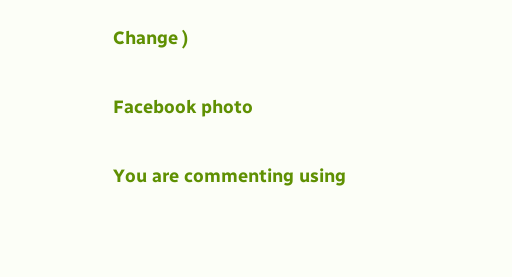Change )

Facebook photo

You are commenting using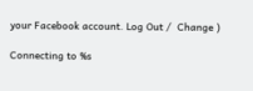your Facebook account. Log Out /  Change )

Connecting to %s